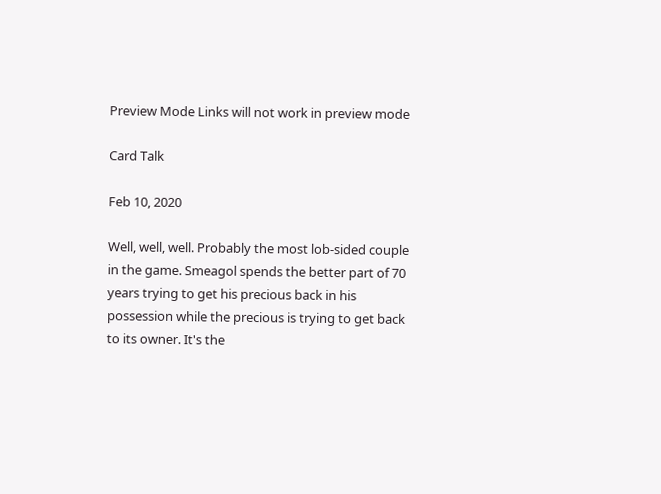Preview Mode Links will not work in preview mode

Card Talk

Feb 10, 2020

Well, well, well. Probably the most lob-sided couple in the game. Smeagol spends the better part of 70 years trying to get his precious back in his possession while the precious is trying to get back to its owner. It's the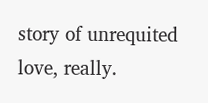story of unrequited love, really.